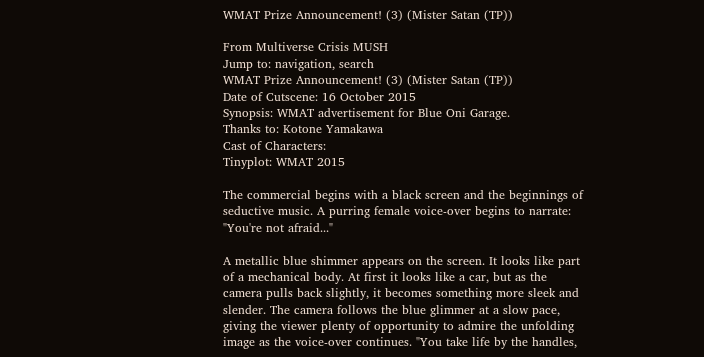WMAT Prize Announcement! (3) (Mister Satan (TP))

From Multiverse Crisis MUSH
Jump to: navigation, search
WMAT Prize Announcement! (3) (Mister Satan (TP))
Date of Cutscene: 16 October 2015
Synopsis: WMAT advertisement for Blue Oni Garage.
Thanks to: Kotone Yamakawa
Cast of Characters:
Tinyplot: WMAT 2015

The commercial begins with a black screen and the beginnings of seductive music. A purring female voice-over begins to narrate: "You're not afraid..."

A metallic blue shimmer appears on the screen. It looks like part of a mechanical body. At first it looks like a car, but as the camera pulls back slightly, it becomes something more sleek and slender. The camera follows the blue glimmer at a slow pace, giving the viewer plenty of opportunity to admire the unfolding image as the voice-over continues. "You take life by the handles,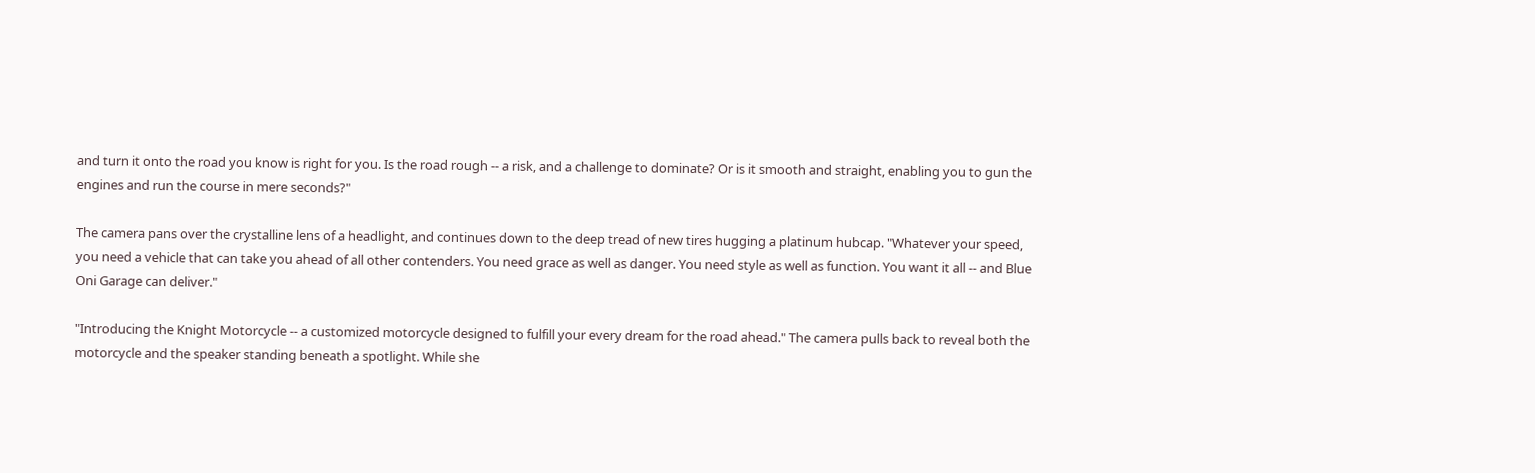and turn it onto the road you know is right for you. Is the road rough -- a risk, and a challenge to dominate? Or is it smooth and straight, enabling you to gun the engines and run the course in mere seconds?"

The camera pans over the crystalline lens of a headlight, and continues down to the deep tread of new tires hugging a platinum hubcap. "Whatever your speed, you need a vehicle that can take you ahead of all other contenders. You need grace as well as danger. You need style as well as function. You want it all -- and Blue Oni Garage can deliver."

"Introducing the Knight Motorcycle -- a customized motorcycle designed to fulfill your every dream for the road ahead." The camera pulls back to reveal both the motorcycle and the speaker standing beneath a spotlight. While she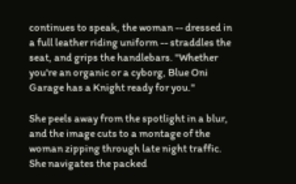continues to speak, the woman -- dressed in a full leather riding uniform -- straddles the seat, and grips the handlebars. "Whether you're an organic or a cyborg, Blue Oni Garage has a Knight ready for you."

She peels away from the spotlight in a blur, and the image cuts to a montage of the woman zipping through late night traffic. She navigates the packed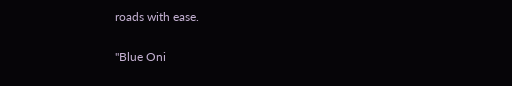roads with ease.

"Blue Oni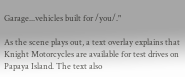Garage...vehicles built for /you/."

As the scene plays out, a text overlay explains that Knight Motorcycles are available for test drives on Papaya Island. The text also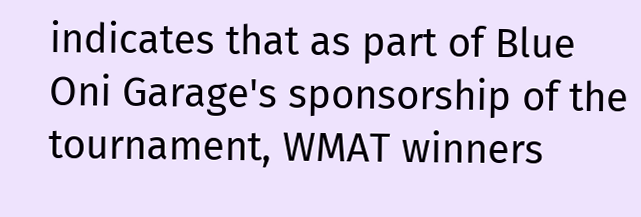indicates that as part of Blue Oni Garage's sponsorship of the tournament, WMAT winners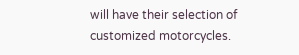will have their selection of customized motorcycles.